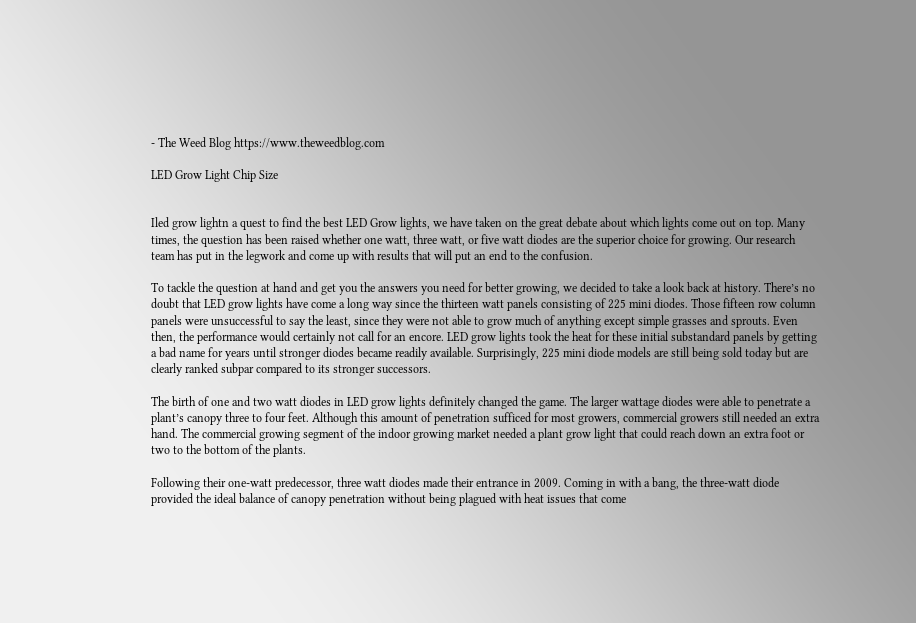- The Weed Blog https://www.theweedblog.com

LED Grow Light Chip Size


Iled grow lightn a quest to find the best LED Grow lights, we have taken on the great debate about which lights come out on top. Many times, the question has been raised whether one watt, three watt, or five watt diodes are the superior choice for growing. Our research team has put in the legwork and come up with results that will put an end to the confusion.

To tackle the question at hand and get you the answers you need for better growing, we decided to take a look back at history. There’s no doubt that LED grow lights have come a long way since the thirteen watt panels consisting of 225 mini diodes. Those fifteen row column panels were unsuccessful to say the least, since they were not able to grow much of anything except simple grasses and sprouts. Even then, the performance would certainly not call for an encore. LED grow lights took the heat for these initial substandard panels by getting a bad name for years until stronger diodes became readily available. Surprisingly, 225 mini diode models are still being sold today but are clearly ranked subpar compared to its stronger successors.

The birth of one and two watt diodes in LED grow lights definitely changed the game. The larger wattage diodes were able to penetrate a plant’s canopy three to four feet. Although this amount of penetration sufficed for most growers, commercial growers still needed an extra hand. The commercial growing segment of the indoor growing market needed a plant grow light that could reach down an extra foot or two to the bottom of the plants.

Following their one-watt predecessor, three watt diodes made their entrance in 2009. Coming in with a bang, the three-watt diode provided the ideal balance of canopy penetration without being plagued with heat issues that come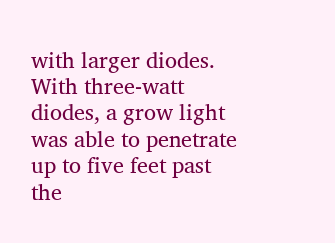with larger diodes. With three-watt diodes, a grow light was able to penetrate up to five feet past the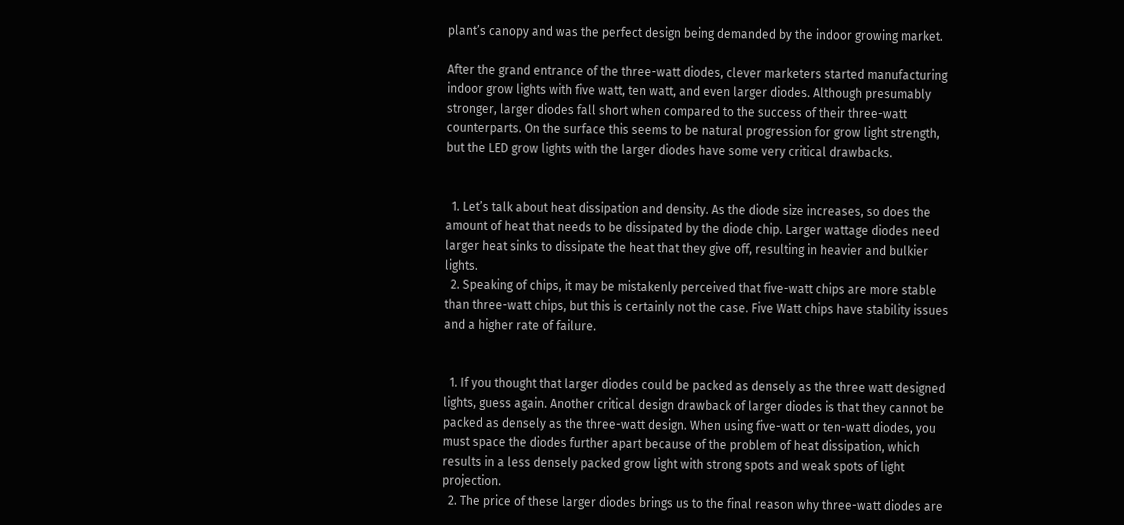plant’s canopy and was the perfect design being demanded by the indoor growing market.

After the grand entrance of the three-watt diodes, clever marketers started manufacturing indoor grow lights with five watt, ten watt, and even larger diodes. Although presumably stronger, larger diodes fall short when compared to the success of their three-watt counterparts. On the surface this seems to be natural progression for grow light strength, but the LED grow lights with the larger diodes have some very critical drawbacks.


  1. Let’s talk about heat dissipation and density. As the diode size increases, so does the amount of heat that needs to be dissipated by the diode chip. Larger wattage diodes need larger heat sinks to dissipate the heat that they give off, resulting in heavier and bulkier lights.
  2. Speaking of chips, it may be mistakenly perceived that five-watt chips are more stable than three-watt chips, but this is certainly not the case. Five Watt chips have stability issues and a higher rate of failure.


  1. If you thought that larger diodes could be packed as densely as the three watt designed lights, guess again. Another critical design drawback of larger diodes is that they cannot be packed as densely as the three-watt design. When using five-watt or ten-watt diodes, you must space the diodes further apart because of the problem of heat dissipation, which results in a less densely packed grow light with strong spots and weak spots of light projection.
  2. The price of these larger diodes brings us to the final reason why three-watt diodes are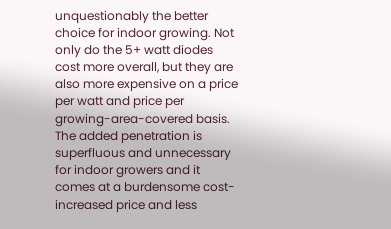unquestionably the better choice for indoor growing. Not only do the 5+ watt diodes cost more overall, but they are also more expensive on a price per watt and price per growing-area-covered basis. The added penetration is superfluous and unnecessary for indoor growers and it comes at a burdensome cost- increased price and less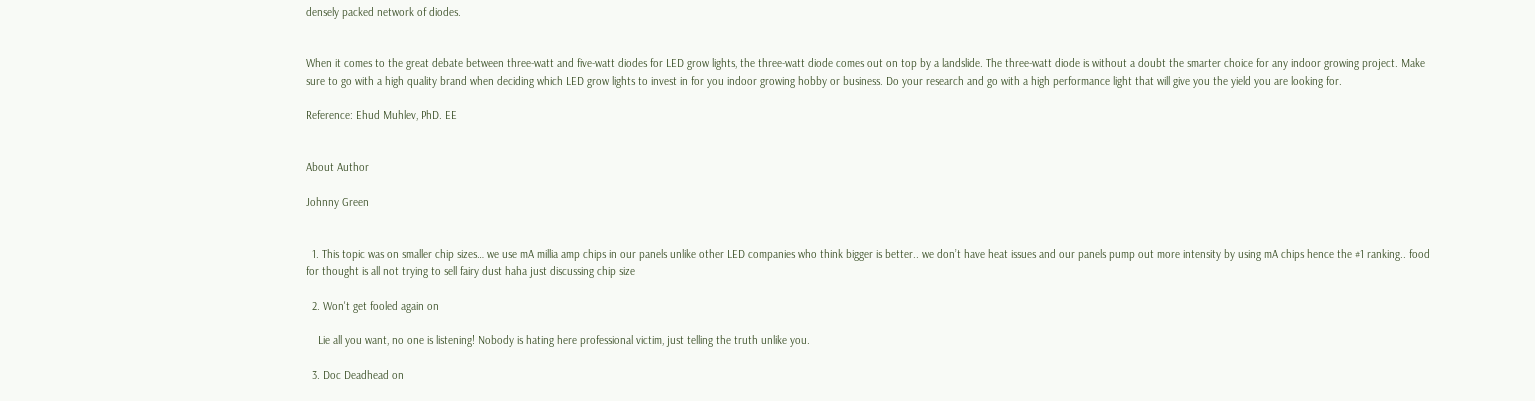densely packed network of diodes.


When it comes to the great debate between three-watt and five-watt diodes for LED grow lights, the three-watt diode comes out on top by a landslide. The three-watt diode is without a doubt the smarter choice for any indoor growing project. Make sure to go with a high quality brand when deciding which LED grow lights to invest in for you indoor growing hobby or business. Do your research and go with a high performance light that will give you the yield you are looking for.

Reference: Ehud Muhlev, PhD. EE


About Author

Johnny Green


  1. This topic was on smaller chip sizes… we use mA millia amp chips in our panels unlike other LED companies who think bigger is better.. we don’t have heat issues and our panels pump out more intensity by using mA chips hence the #1 ranking.. food for thought is all not trying to sell fairy dust haha just discussing chip size

  2. Won't get fooled again on

    Lie all you want, no one is listening! Nobody is hating here professional victim, just telling the truth unlike you.

  3. Doc Deadhead on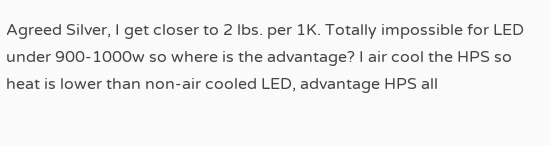Agreed Silver, I get closer to 2 lbs. per 1K. Totally impossible for LED under 900-1000w so where is the advantage? I air cool the HPS so heat is lower than non-air cooled LED, advantage HPS all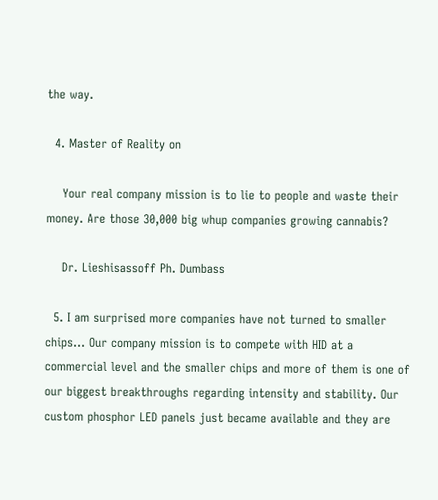the way.

  4. Master of Reality on

    Your real company mission is to lie to people and waste their money. Are those 30,000 big whup companies growing cannabis?

    Dr. Lieshisassoff Ph. Dumbass

  5. I am surprised more companies have not turned to smaller chips… Our company mission is to compete with HID at a commercial level and the smaller chips and more of them is one of our biggest breakthroughs regarding intensity and stability. Our custom phosphor LED panels just became available and they are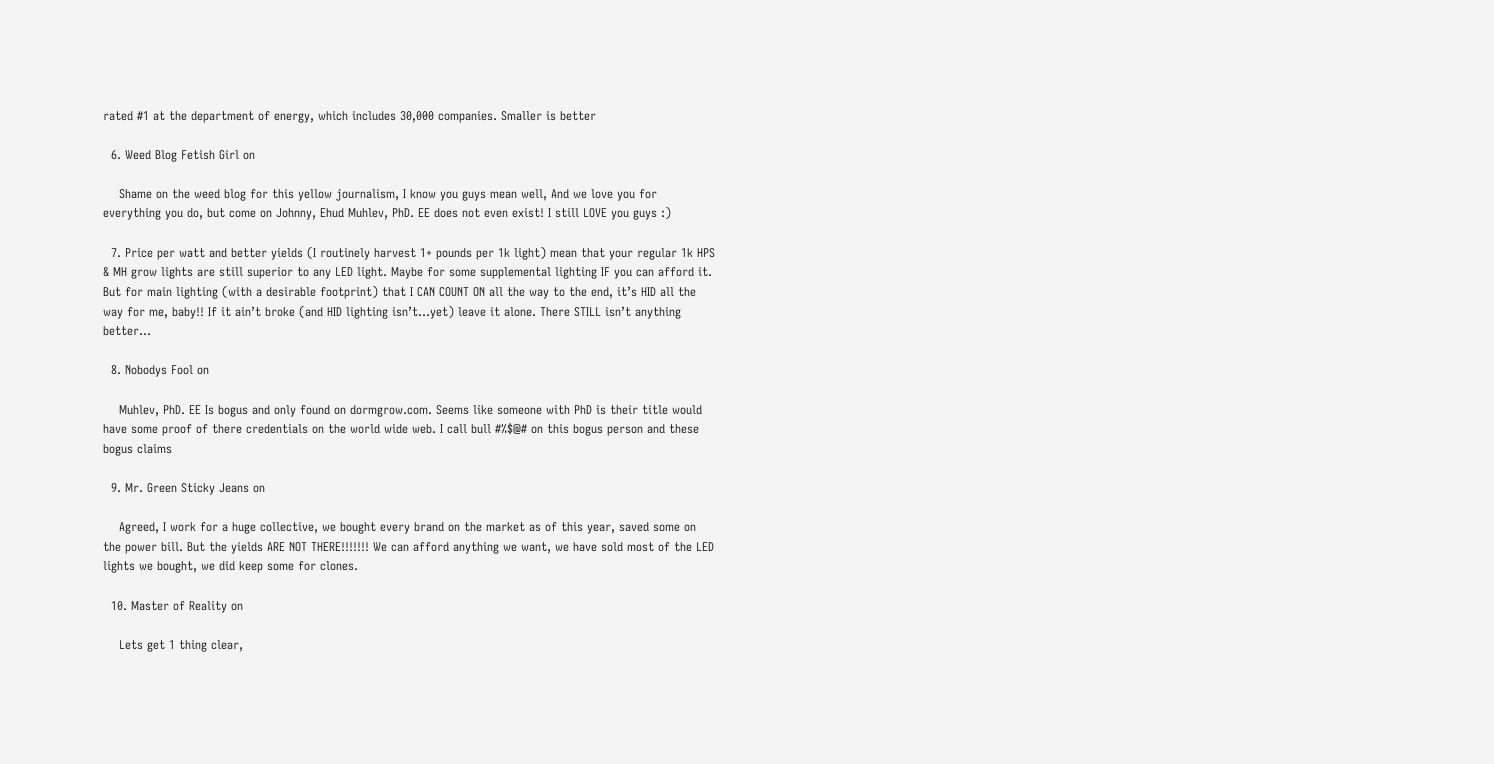rated #1 at the department of energy, which includes 30,000 companies. Smaller is better

  6. Weed Blog Fetish Girl on

    Shame on the weed blog for this yellow journalism, I know you guys mean well, And we love you for everything you do, but come on Johnny, Ehud Muhlev, PhD. EE does not even exist! I still LOVE you guys :)

  7. Price per watt and better yields (I routinely harvest 1+ pounds per 1k light) mean that your regular 1k HPS & MH grow lights are still superior to any LED light. Maybe for some supplemental lighting IF you can afford it. But for main lighting (with a desirable footprint) that I CAN COUNT ON all the way to the end, it’s HID all the way for me, baby!! If it ain’t broke (and HID lighting isn’t…yet) leave it alone. There STILL isn’t anything better…

  8. Nobodys Fool on

    Muhlev, PhD. EE Is bogus and only found on dormgrow.com. Seems like someone with PhD is their title would have some proof of there credentials on the world wide web. I call bull #%$@# on this bogus person and these bogus claims

  9. Mr. Green Sticky Jeans on

    Agreed, I work for a huge collective, we bought every brand on the market as of this year, saved some on the power bill. But the yields ARE NOT THERE!!!!!!! We can afford anything we want, we have sold most of the LED lights we bought, we did keep some for clones.

  10. Master of Reality on

    Lets get 1 thing clear,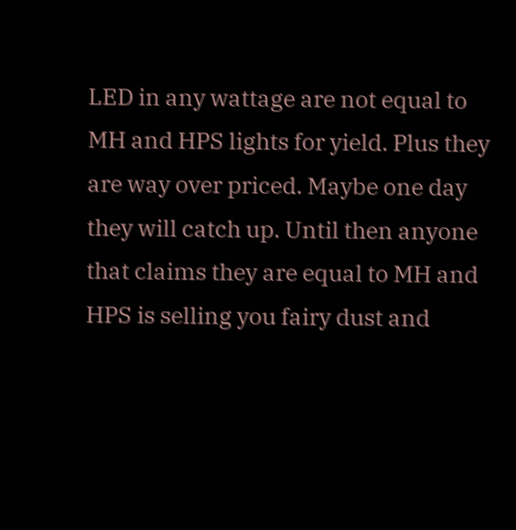LED in any wattage are not equal to MH and HPS lights for yield. Plus they are way over priced. Maybe one day they will catch up. Until then anyone that claims they are equal to MH and HPS is selling you fairy dust and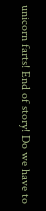unicorn farts! End of story! Do we have to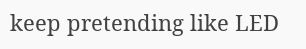keep pretending like LED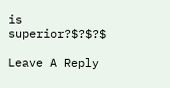is superior?$?$?$

Leave A Reply